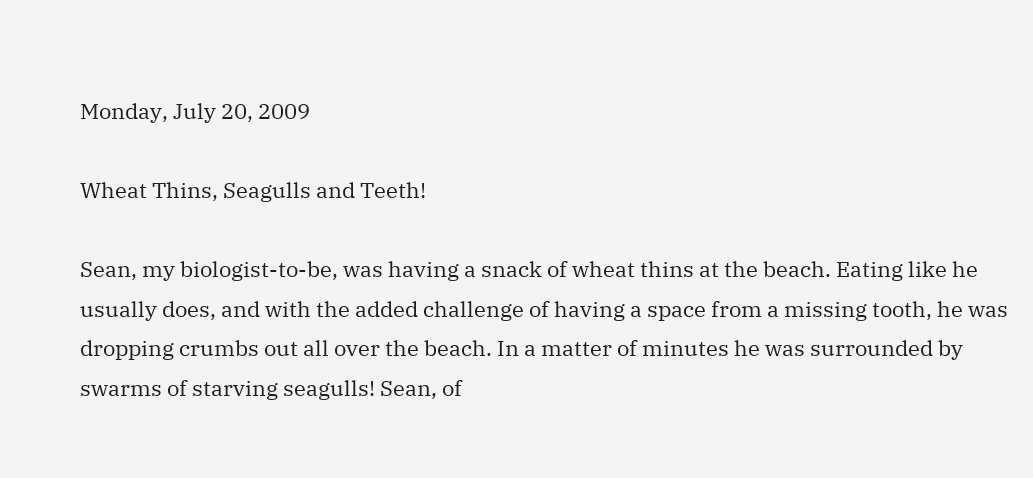Monday, July 20, 2009

Wheat Thins, Seagulls and Teeth!

Sean, my biologist-to-be, was having a snack of wheat thins at the beach. Eating like he usually does, and with the added challenge of having a space from a missing tooth, he was dropping crumbs out all over the beach. In a matter of minutes he was surrounded by swarms of starving seagulls! Sean, of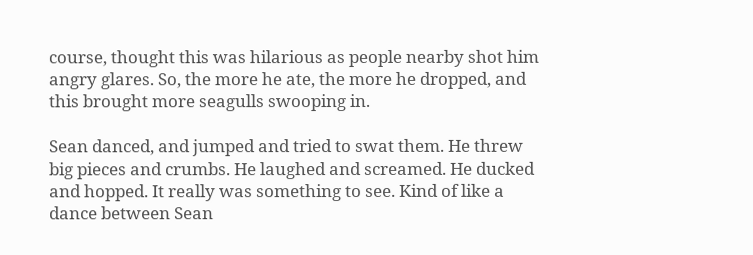course, thought this was hilarious as people nearby shot him angry glares. So, the more he ate, the more he dropped, and this brought more seagulls swooping in.

Sean danced, and jumped and tried to swat them. He threw big pieces and crumbs. He laughed and screamed. He ducked and hopped. It really was something to see. Kind of like a dance between Sean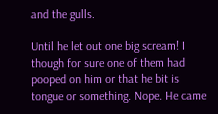and the gulls.

Until he let out one big scream! I though for sure one of them had pooped on him or that he bit is tongue or something. Nope. He came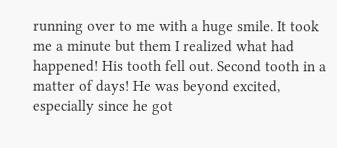running over to me with a huge smile. It took me a minute but them I realized what had happened! His tooth fell out. Second tooth in a matter of days! He was beyond excited, especially since he got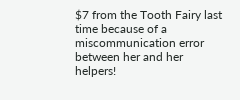$7 from the Tooth Fairy last time because of a miscommunication error between her and her helpers!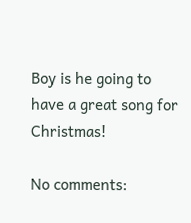Boy is he going to have a great song for Christmas!

No comments: